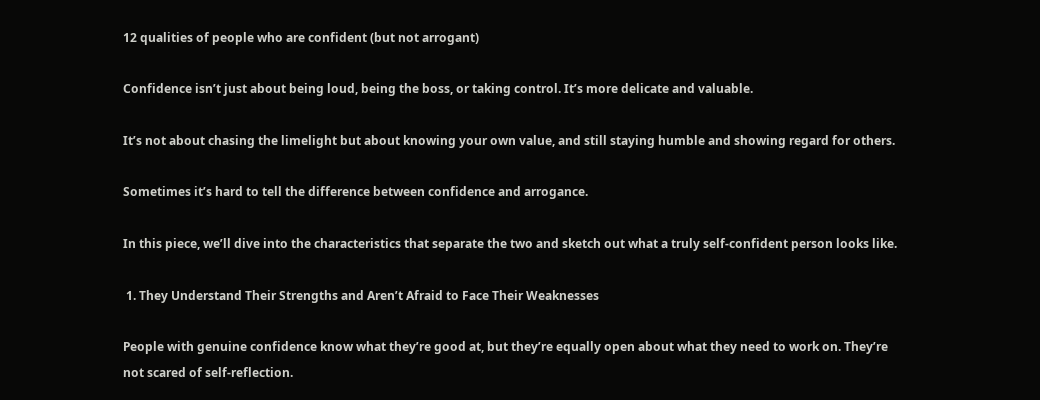12 qualities of people who are confident (but not arrogant)

Confidence isn’t just about being loud, being the boss, or taking control. It’s more delicate and valuable.

It’s not about chasing the limelight but about knowing your own value, and still staying humble and showing regard for others.

Sometimes it’s hard to tell the difference between confidence and arrogance.

In this piece, we’ll dive into the characteristics that separate the two and sketch out what a truly self-confident person looks like.

 1. They Understand Their Strengths and Aren’t Afraid to Face Their Weaknesses

People with genuine confidence know what they’re good at, but they’re equally open about what they need to work on. They’re not scared of self-reflection.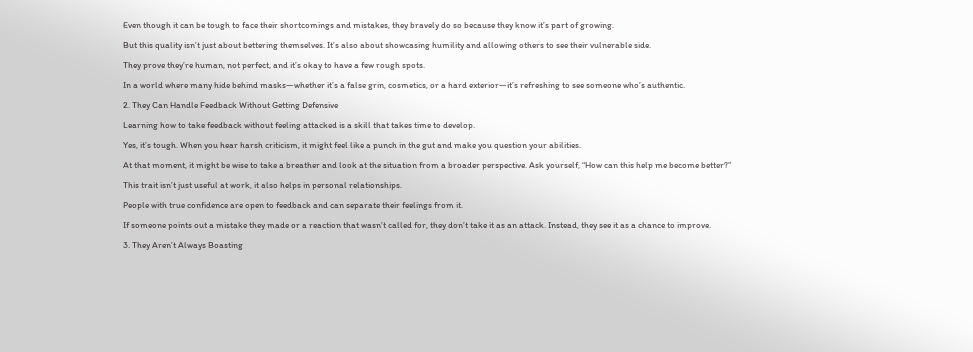Even though it can be tough to face their shortcomings and mistakes, they bravely do so because they know it’s part of growing.

But this quality isn’t just about bettering themselves. It’s also about showcasing humility and allowing others to see their vulnerable side.

They prove they’re human, not perfect, and it’s okay to have a few rough spots.

In a world where many hide behind masks—whether it’s a false grin, cosmetics, or a hard exterior—it’s refreshing to see someone who’s authentic.

2. They Can Handle Feedback Without Getting Defensive

Learning how to take feedback without feeling attacked is a skill that takes time to develop.

Yes, it’s tough. When you hear harsh criticism, it might feel like a punch in the gut and make you question your abilities.

At that moment, it might be wise to take a breather and look at the situation from a broader perspective. Ask yourself, “How can this help me become better?”

This trait isn’t just useful at work, it also helps in personal relationships.

People with true confidence are open to feedback and can separate their feelings from it.

If someone points out a mistake they made or a reaction that wasn’t called for, they don’t take it as an attack. Instead, they see it as a chance to improve.

3. They Aren’t Always Boasting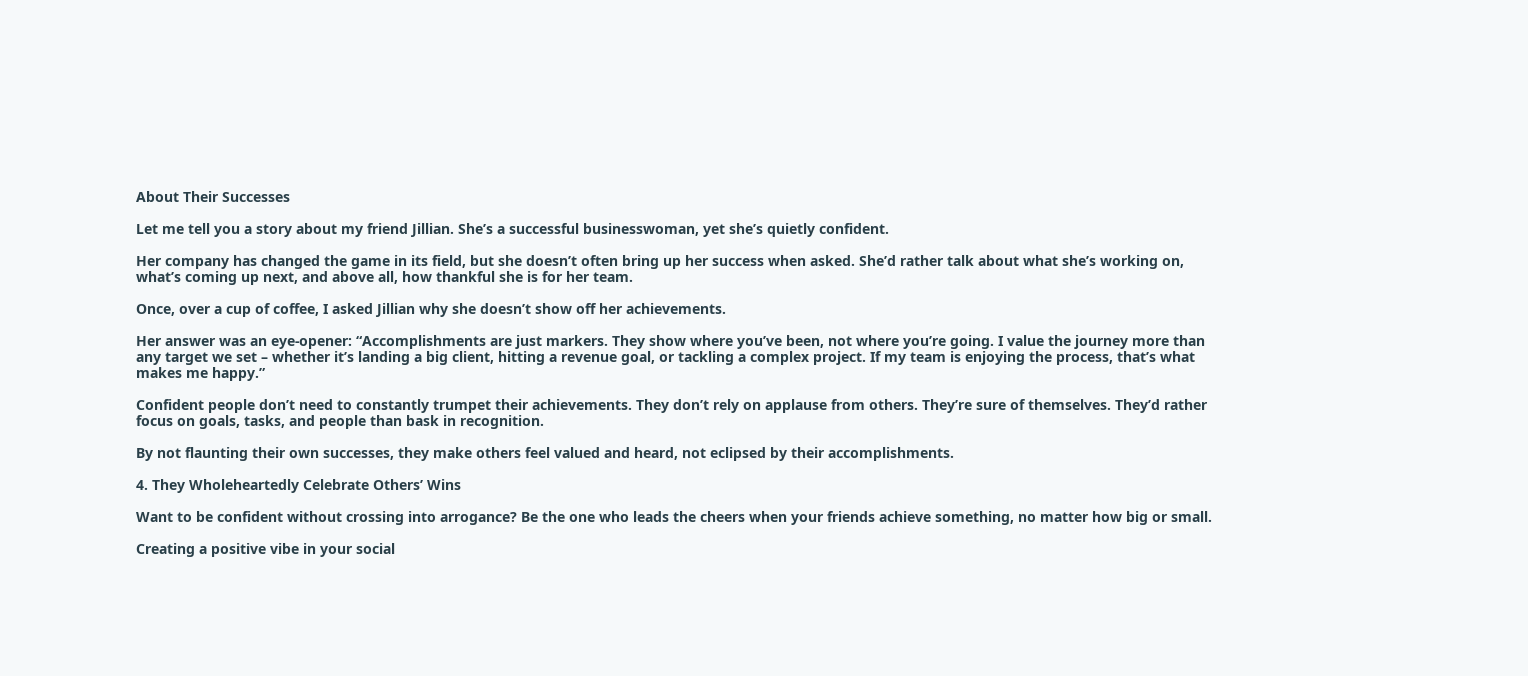About Their Successes

Let me tell you a story about my friend Jillian. She’s a successful businesswoman, yet she’s quietly confident.

Her company has changed the game in its field, but she doesn’t often bring up her success when asked. She’d rather talk about what she’s working on, what’s coming up next, and above all, how thankful she is for her team.

Once, over a cup of coffee, I asked Jillian why she doesn’t show off her achievements.

Her answer was an eye-opener: “Accomplishments are just markers. They show where you’ve been, not where you’re going. I value the journey more than any target we set – whether it’s landing a big client, hitting a revenue goal, or tackling a complex project. If my team is enjoying the process, that’s what makes me happy.”

Confident people don’t need to constantly trumpet their achievements. They don’t rely on applause from others. They’re sure of themselves. They’d rather focus on goals, tasks, and people than bask in recognition.

By not flaunting their own successes, they make others feel valued and heard, not eclipsed by their accomplishments.

4. They Wholeheartedly Celebrate Others’ Wins

Want to be confident without crossing into arrogance? Be the one who leads the cheers when your friends achieve something, no matter how big or small.

Creating a positive vibe in your social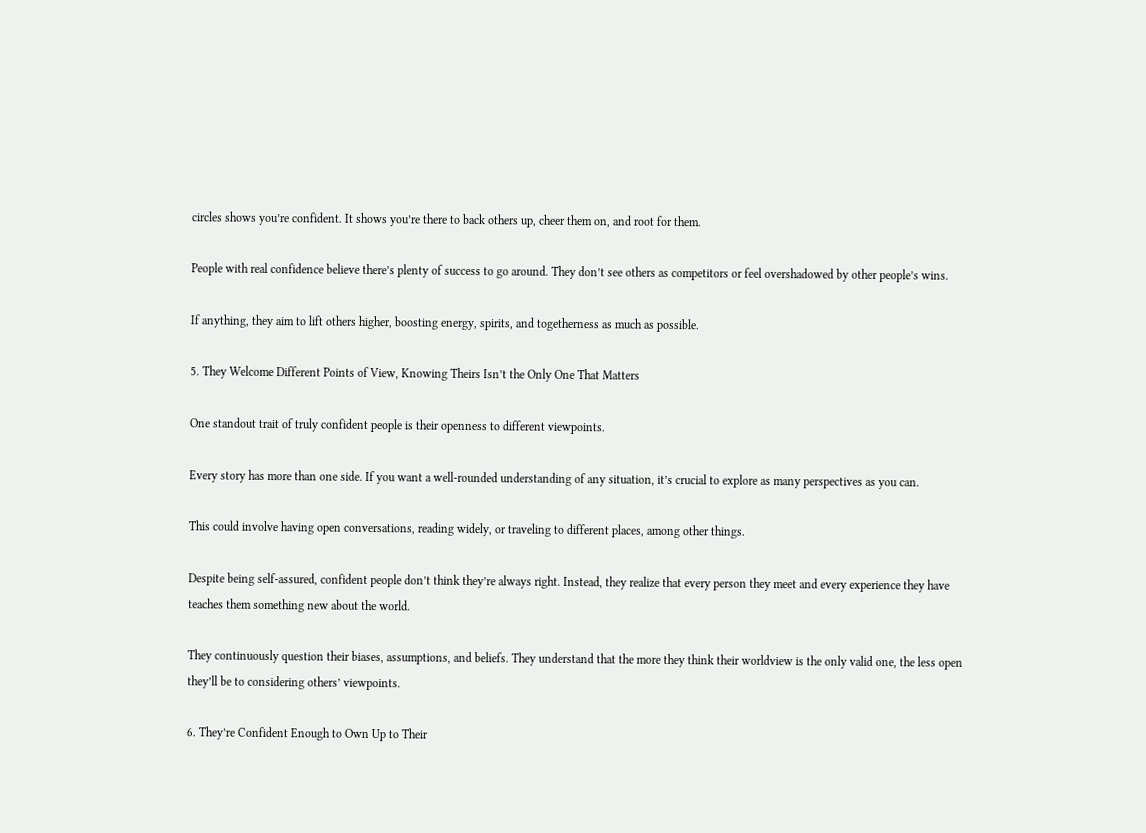circles shows you’re confident. It shows you’re there to back others up, cheer them on, and root for them.

People with real confidence believe there’s plenty of success to go around. They don’t see others as competitors or feel overshadowed by other people’s wins.

If anything, they aim to lift others higher, boosting energy, spirits, and togetherness as much as possible.

5. They Welcome Different Points of View, Knowing Theirs Isn’t the Only One That Matters

One standout trait of truly confident people is their openness to different viewpoints.

Every story has more than one side. If you want a well-rounded understanding of any situation, it’s crucial to explore as many perspectives as you can.

This could involve having open conversations, reading widely, or traveling to different places, among other things.

Despite being self-assured, confident people don’t think they’re always right. Instead, they realize that every person they meet and every experience they have teaches them something new about the world.

They continuously question their biases, assumptions, and beliefs. They understand that the more they think their worldview is the only valid one, the less open they’ll be to considering others’ viewpoints.

6. They’re Confident Enough to Own Up to Their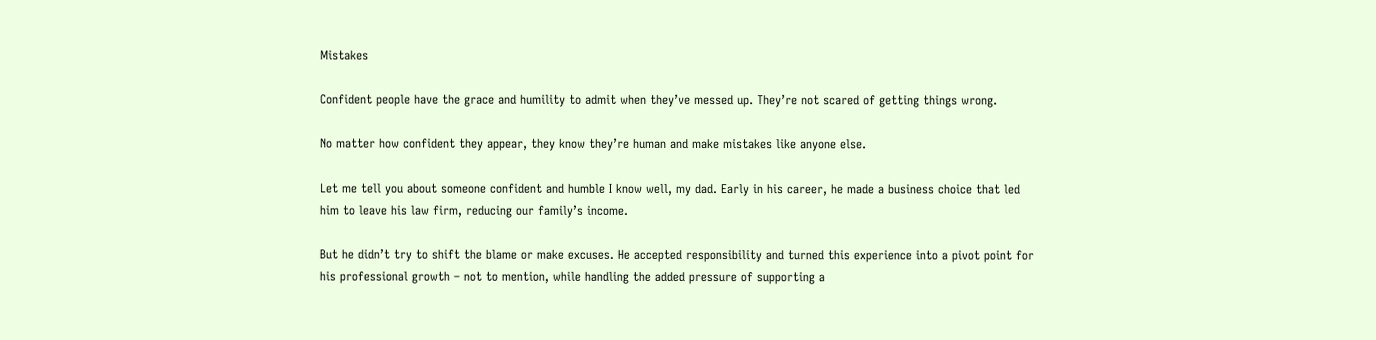Mistakes

Confident people have the grace and humility to admit when they’ve messed up. They’re not scared of getting things wrong.

No matter how confident they appear, they know they’re human and make mistakes like anyone else.

Let me tell you about someone confident and humble I know well, my dad. Early in his career, he made a business choice that led him to leave his law firm, reducing our family’s income.

But he didn’t try to shift the blame or make excuses. He accepted responsibility and turned this experience into a pivot point for his professional growth – not to mention, while handling the added pressure of supporting a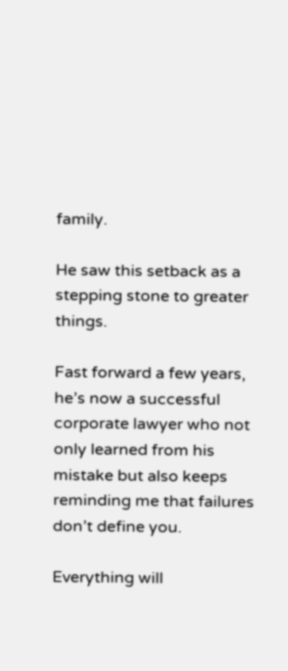family.

He saw this setback as a stepping stone to greater things.

Fast forward a few years, he’s now a successful corporate lawyer who not only learned from his mistake but also keeps reminding me that failures don’t define you.

Everything will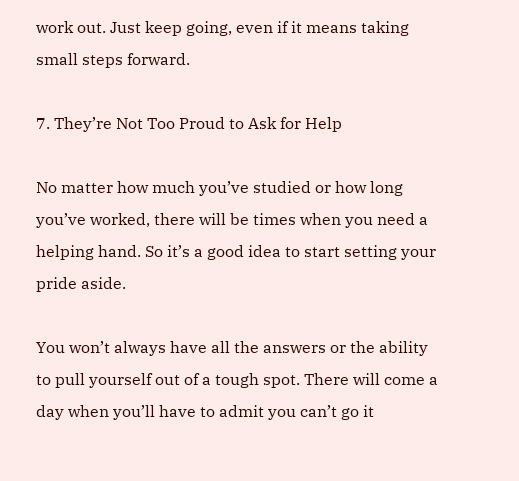work out. Just keep going, even if it means taking small steps forward.

7. They’re Not Too Proud to Ask for Help

No matter how much you’ve studied or how long you’ve worked, there will be times when you need a helping hand. So it’s a good idea to start setting your pride aside.

You won’t always have all the answers or the ability to pull yourself out of a tough spot. There will come a day when you’ll have to admit you can’t go it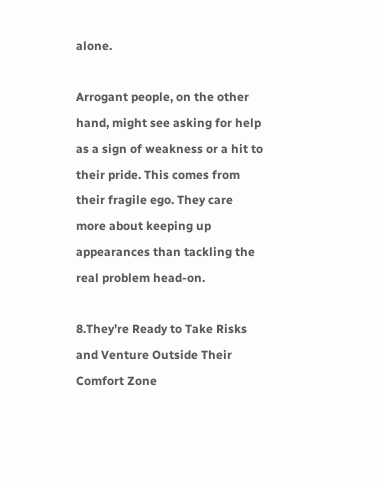alone.

Arrogant people, on the other hand, might see asking for help as a sign of weakness or a hit to their pride. This comes from their fragile ego. They care more about keeping up appearances than tackling the real problem head-on.

8.They’re Ready to Take Risks and Venture Outside Their Comfort Zone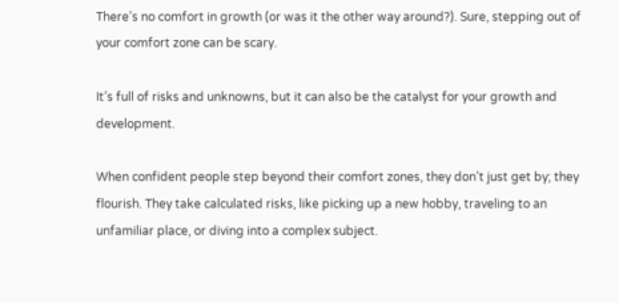There’s no comfort in growth (or was it the other way around?). Sure, stepping out of your comfort zone can be scary.

It’s full of risks and unknowns, but it can also be the catalyst for your growth and development.

When confident people step beyond their comfort zones, they don’t just get by; they flourish. They take calculated risks, like picking up a new hobby, traveling to an unfamiliar place, or diving into a complex subject.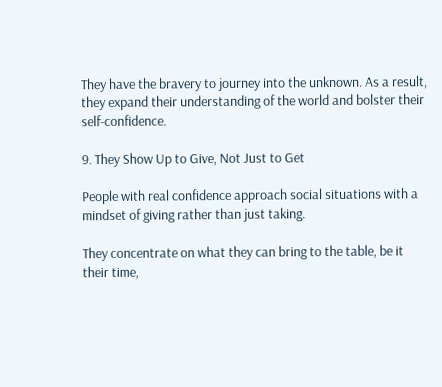They have the bravery to journey into the unknown. As a result, they expand their understanding of the world and bolster their self-confidence.

9. They Show Up to Give, Not Just to Get

People with real confidence approach social situations with a mindset of giving rather than just taking.

They concentrate on what they can bring to the table, be it their time,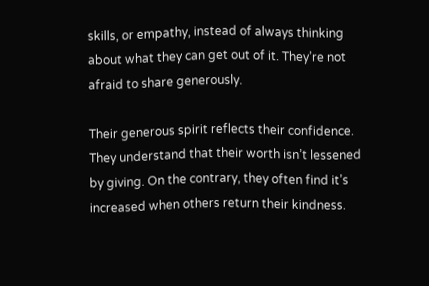skills, or empathy, instead of always thinking about what they can get out of it. They’re not afraid to share generously.

Their generous spirit reflects their confidence. They understand that their worth isn’t lessened by giving. On the contrary, they often find it’s increased when others return their kindness.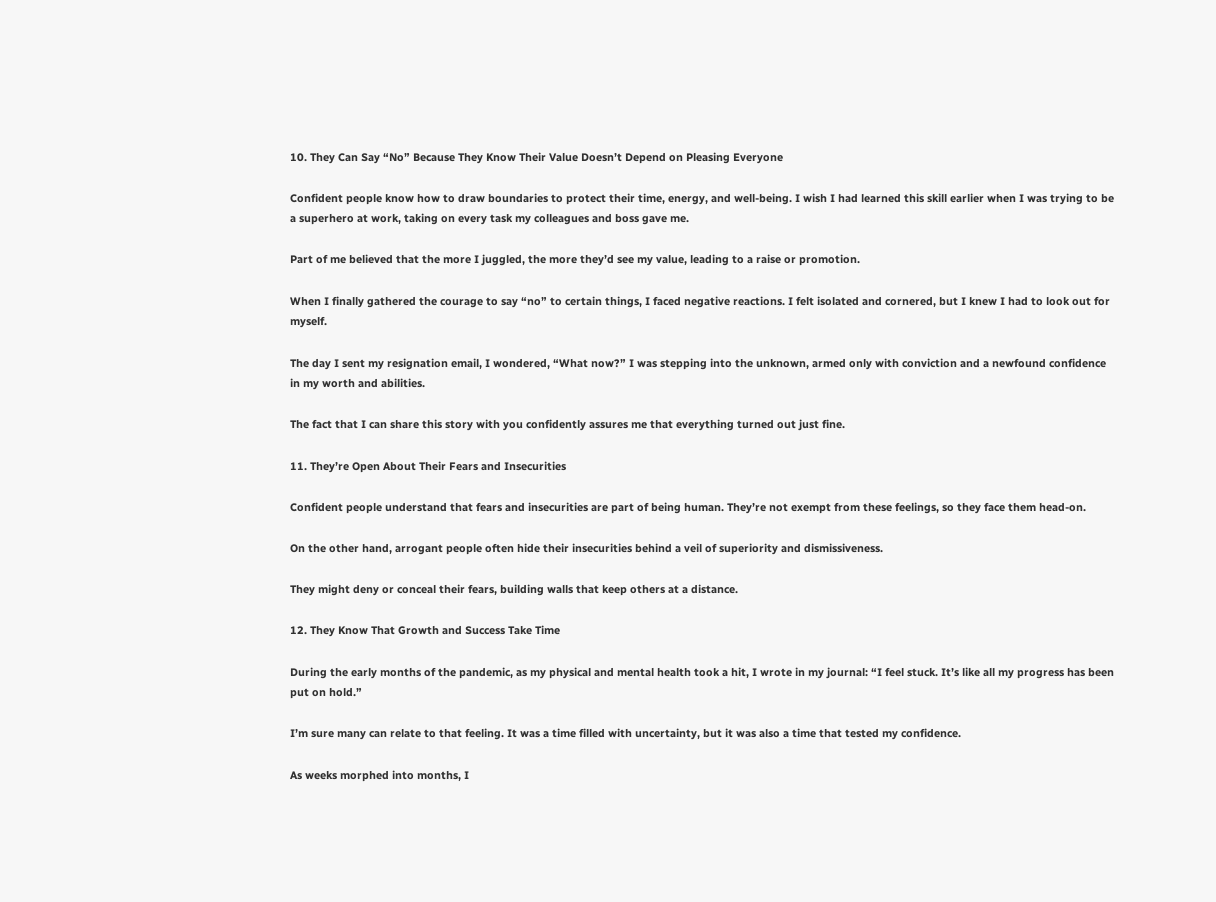10. They Can Say “No” Because They Know Their Value Doesn’t Depend on Pleasing Everyone

Confident people know how to draw boundaries to protect their time, energy, and well-being. I wish I had learned this skill earlier when I was trying to be a superhero at work, taking on every task my colleagues and boss gave me.

Part of me believed that the more I juggled, the more they’d see my value, leading to a raise or promotion.

When I finally gathered the courage to say “no” to certain things, I faced negative reactions. I felt isolated and cornered, but I knew I had to look out for myself.

The day I sent my resignation email, I wondered, “What now?” I was stepping into the unknown, armed only with conviction and a newfound confidence in my worth and abilities.

The fact that I can share this story with you confidently assures me that everything turned out just fine.

11. They’re Open About Their Fears and Insecurities

Confident people understand that fears and insecurities are part of being human. They’re not exempt from these feelings, so they face them head-on.

On the other hand, arrogant people often hide their insecurities behind a veil of superiority and dismissiveness.

They might deny or conceal their fears, building walls that keep others at a distance.

12. They Know That Growth and Success Take Time

During the early months of the pandemic, as my physical and mental health took a hit, I wrote in my journal: “I feel stuck. It’s like all my progress has been put on hold.”

I’m sure many can relate to that feeling. It was a time filled with uncertainty, but it was also a time that tested my confidence.

As weeks morphed into months, I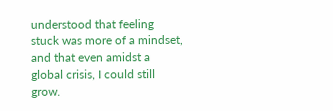understood that feeling stuck was more of a mindset, and that even amidst a global crisis, I could still grow.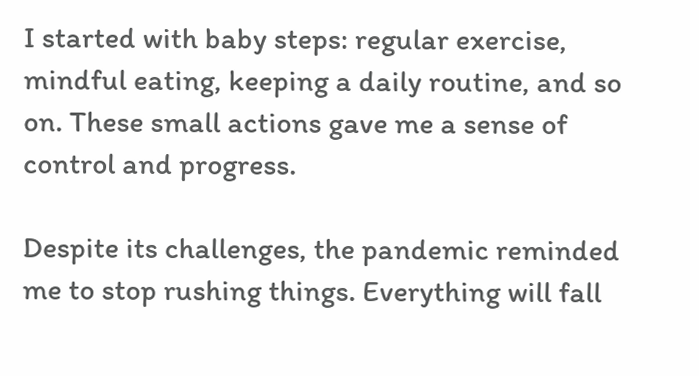I started with baby steps: regular exercise, mindful eating, keeping a daily routine, and so on. These small actions gave me a sense of control and progress.

Despite its challenges, the pandemic reminded me to stop rushing things. Everything will fall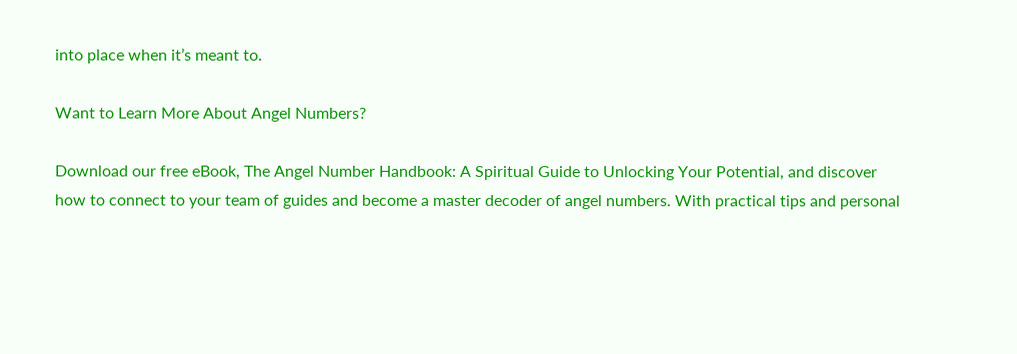into place when it’s meant to.

Want to Learn More About Angel Numbers?

Download our free eBook, The Angel Number Handbook: A Spiritual Guide to Unlocking Your Potential, and discover how to connect to your team of guides and become a master decoder of angel numbers. With practical tips and personal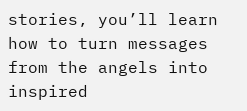stories, you’ll learn how to turn messages from the angels into inspired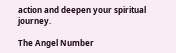action and deepen your spiritual journey.

The Angel Number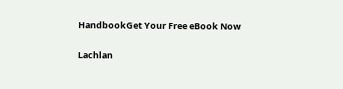HandbookGet Your Free eBook Now

Lachlan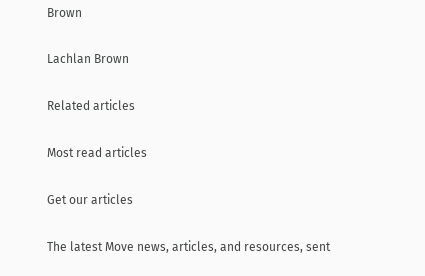Brown

Lachlan Brown

Related articles

Most read articles

Get our articles

The latest Move news, articles, and resources, sent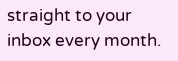straight to your inbox every month.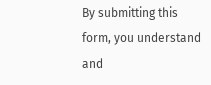By submitting this form, you understand and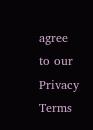agree to our Privacy Terms